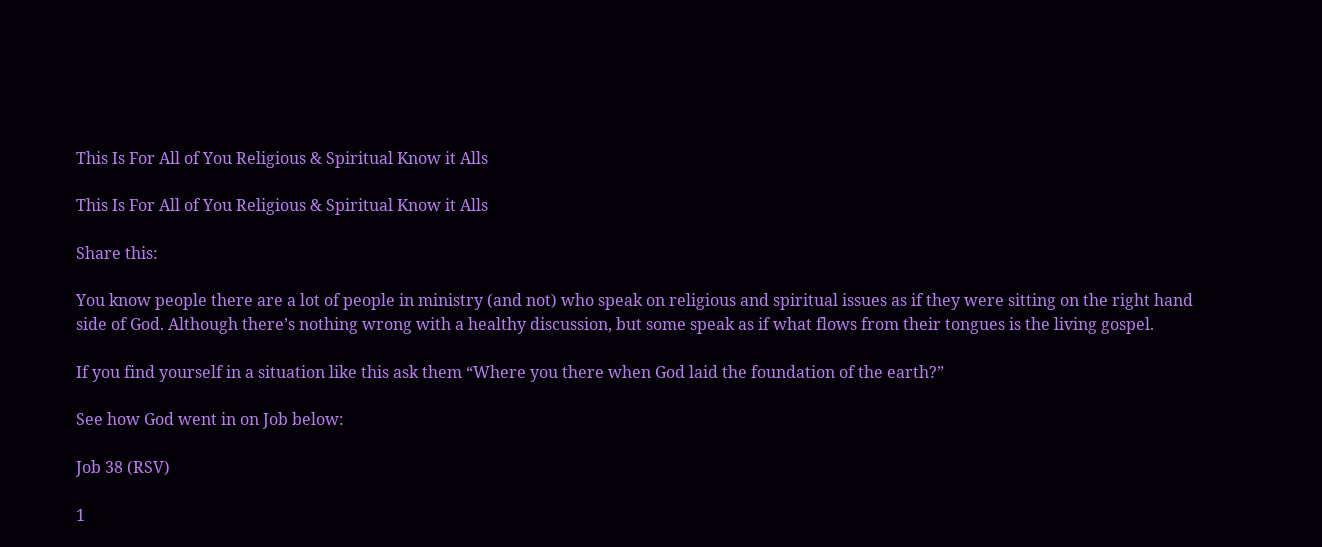This Is For All of You Religious & Spiritual Know it Alls

This Is For All of You Religious & Spiritual Know it Alls

Share this:

You know people there are a lot of people in ministry (and not) who speak on religious and spiritual issues as if they were sitting on the right hand side of God. Although there’s nothing wrong with a healthy discussion, but some speak as if what flows from their tongues is the living gospel.

If you find yourself in a situation like this ask them “Where you there when God laid the foundation of the earth?”

See how God went in on Job below:

Job 38 (RSV)

1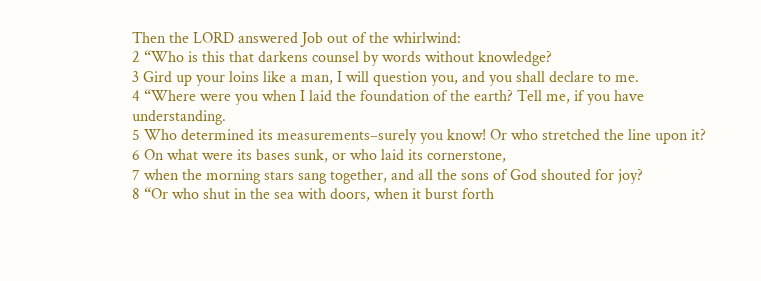Then the LORD answered Job out of the whirlwind:
2 “Who is this that darkens counsel by words without knowledge?
3 Gird up your loins like a man, I will question you, and you shall declare to me.
4 “Where were you when I laid the foundation of the earth? Tell me, if you have understanding.
5 Who determined its measurements–surely you know! Or who stretched the line upon it?
6 On what were its bases sunk, or who laid its cornerstone,
7 when the morning stars sang together, and all the sons of God shouted for joy?
8 “Or who shut in the sea with doors, when it burst forth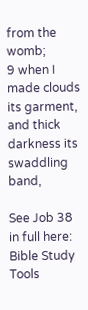from the womb;
9 when I made clouds its garment, and thick darkness its swaddling band,

See Job 38 in full here: Bible Study Tools